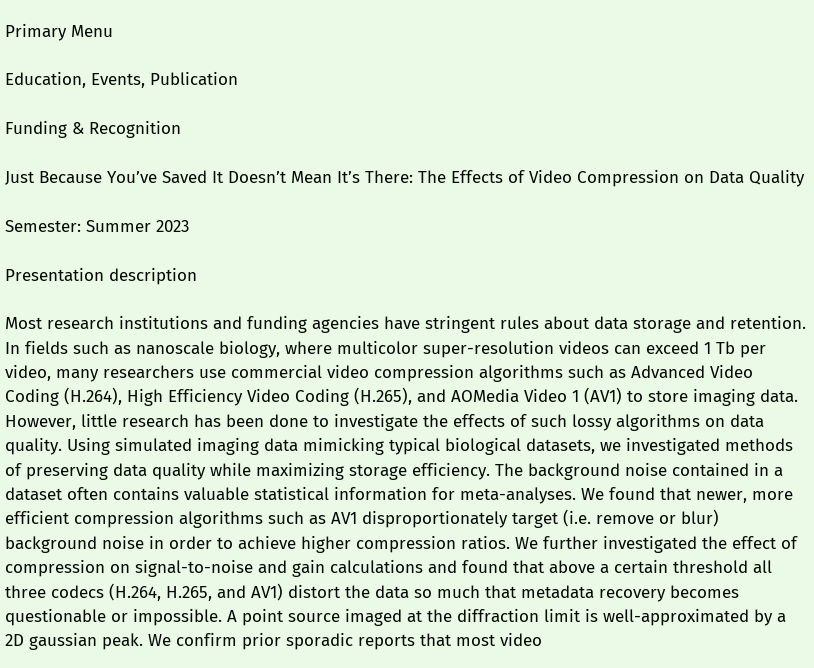Primary Menu

Education, Events, Publication

Funding & Recognition

Just Because You’ve Saved It Doesn’t Mean It’s There: The Effects of Video Compression on Data Quality

Semester: Summer 2023

Presentation description

Most research institutions and funding agencies have stringent rules about data storage and retention. In fields such as nanoscale biology, where multicolor super-resolution videos can exceed 1 Tb per video, many researchers use commercial video compression algorithms such as Advanced Video Coding (H.264), High Efficiency Video Coding (H.265), and AOMedia Video 1 (AV1) to store imaging data. However, little research has been done to investigate the effects of such lossy algorithms on data quality. Using simulated imaging data mimicking typical biological datasets, we investigated methods of preserving data quality while maximizing storage efficiency. The background noise contained in a dataset often contains valuable statistical information for meta-analyses. We found that newer, more efficient compression algorithms such as AV1 disproportionately target (i.e. remove or blur) background noise in order to achieve higher compression ratios. We further investigated the effect of compression on signal-to-noise and gain calculations and found that above a certain threshold all three codecs (H.264, H.265, and AV1) distort the data so much that metadata recovery becomes questionable or impossible. A point source imaged at the diffraction limit is well-approximated by a 2D gaussian peak. We confirm prior sporadic reports that most video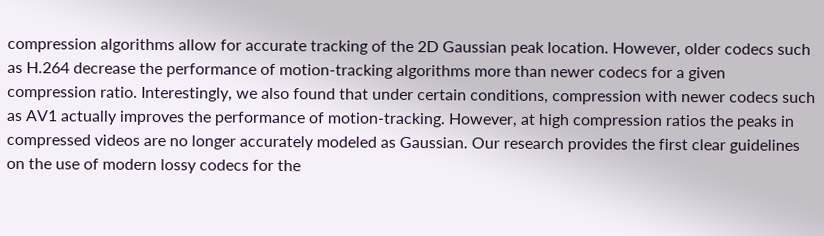compression algorithms allow for accurate tracking of the 2D Gaussian peak location. However, older codecs such as H.264 decrease the performance of motion-tracking algorithms more than newer codecs for a given compression ratio. Interestingly, we also found that under certain conditions, compression with newer codecs such as AV1 actually improves the performance of motion-tracking. However, at high compression ratios the peaks in compressed videos are no longer accurately modeled as Gaussian. Our research provides the first clear guidelines on the use of modern lossy codecs for the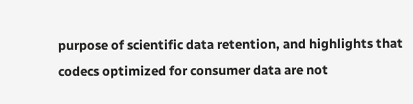purpose of scientific data retention, and highlights that codecs optimized for consumer data are not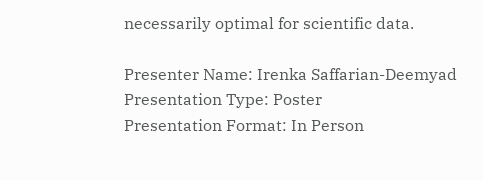necessarily optimal for scientific data.

Presenter Name: Irenka Saffarian-Deemyad
Presentation Type: Poster
Presentation Format: In Person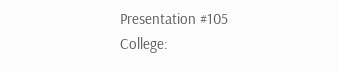Presentation #105
College: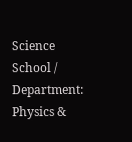Science
School / Department: Physics &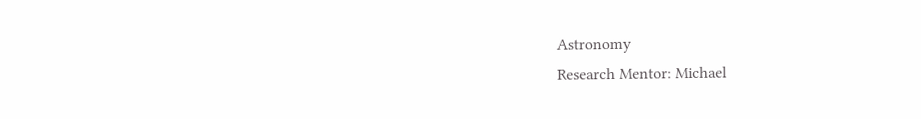Astronomy
Research Mentor: Michael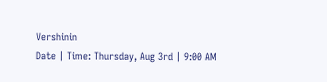Vershinin
Date | Time: Thursday, Aug 3rd | 9:00 AM